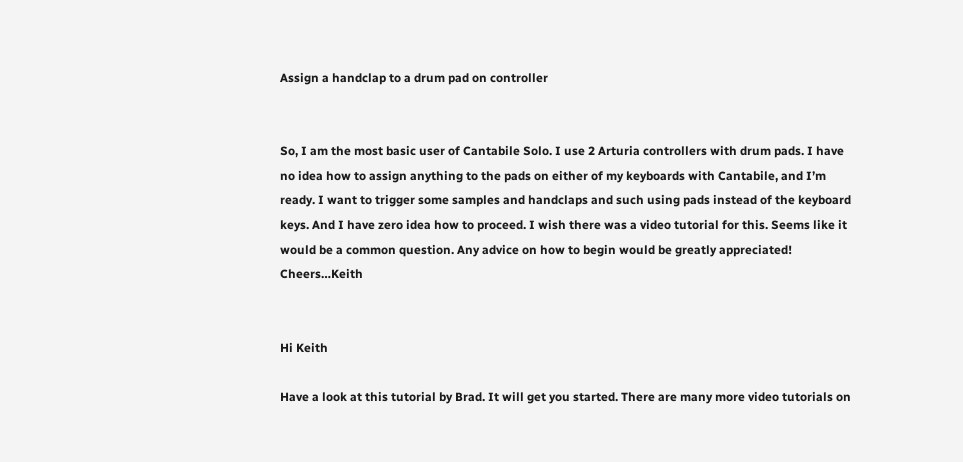Assign a handclap to a drum pad on controller


So, I am the most basic user of Cantabile Solo. I use 2 Arturia controllers with drum pads. I have no idea how to assign anything to the pads on either of my keyboards with Cantabile, and I’m ready. I want to trigger some samples and handclaps and such using pads instead of the keyboard keys. And I have zero idea how to proceed. I wish there was a video tutorial for this. Seems like it would be a common question. Any advice on how to begin would be greatly appreciated! Cheers…Keith


Hi Keith

Have a look at this tutorial by Brad. It will get you started. There are many more video tutorials on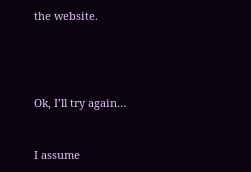the website.




Ok, I’ll try again…


I assume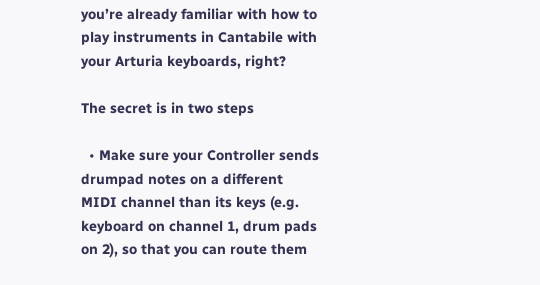you’re already familiar with how to play instruments in Cantabile with your Arturia keyboards, right?

The secret is in two steps

  • Make sure your Controller sends drumpad notes on a different MIDI channel than its keys (e.g. keyboard on channel 1, drum pads on 2), so that you can route them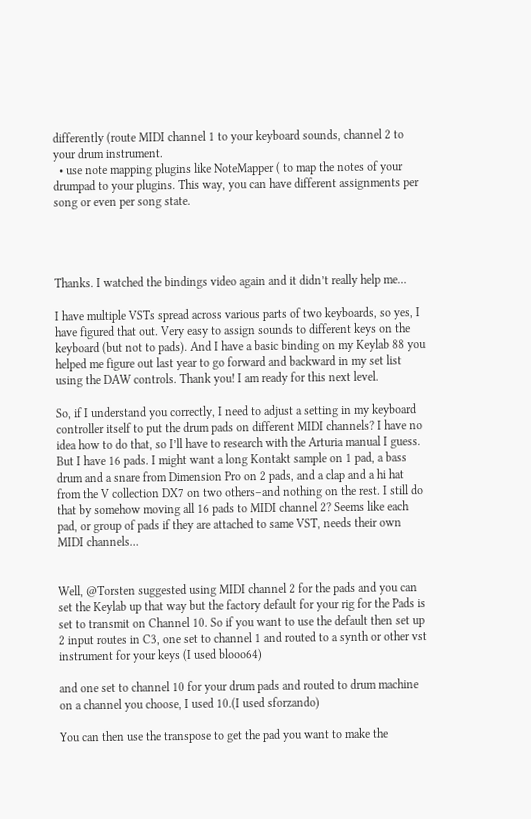differently (route MIDI channel 1 to your keyboard sounds, channel 2 to your drum instrument.
  • use note mapping plugins like NoteMapper ( to map the notes of your drumpad to your plugins. This way, you can have different assignments per song or even per song state.




Thanks. I watched the bindings video again and it didn’t really help me…

I have multiple VSTs spread across various parts of two keyboards, so yes, I have figured that out. Very easy to assign sounds to different keys on the keyboard (but not to pads). And I have a basic binding on my Keylab 88 you helped me figure out last year to go forward and backward in my set list using the DAW controls. Thank you! I am ready for this next level.

So, if I understand you correctly, I need to adjust a setting in my keyboard controller itself to put the drum pads on different MIDI channels? I have no idea how to do that, so I’ll have to research with the Arturia manual I guess. But I have 16 pads. I might want a long Kontakt sample on 1 pad, a bass drum and a snare from Dimension Pro on 2 pads, and a clap and a hi hat from the V collection DX7 on two others–and nothing on the rest. I still do that by somehow moving all 16 pads to MIDI channel 2? Seems like each pad, or group of pads if they are attached to same VST, needs their own MIDI channels…


Well, @Torsten suggested using MIDI channel 2 for the pads and you can set the Keylab up that way but the factory default for your rig for the Pads is set to transmit on Channel 10. So if you want to use the default then set up 2 input routes in C3, one set to channel 1 and routed to a synth or other vst instrument for your keys (I used blooo64)

and one set to channel 10 for your drum pads and routed to drum machine on a channel you choose, I used 10.(I used sforzando)

You can then use the transpose to get the pad you want to make the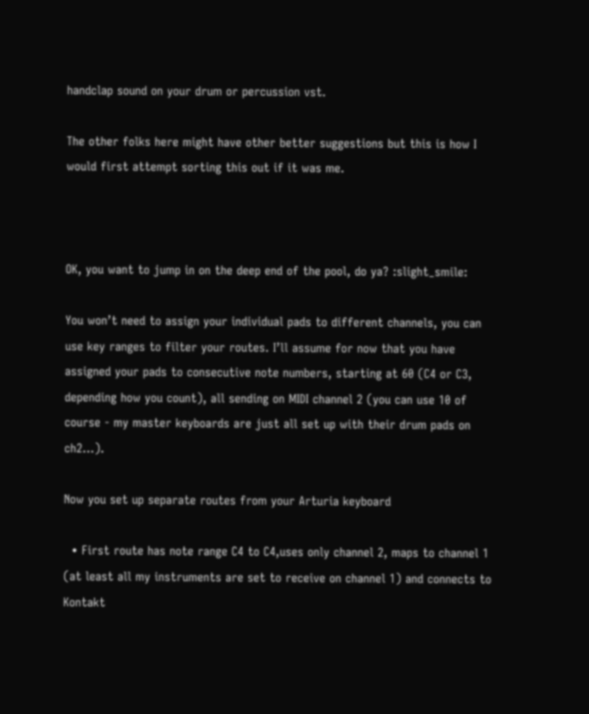handclap sound on your drum or percussion vst.

The other folks here might have other better suggestions but this is how I would first attempt sorting this out if it was me.



OK, you want to jump in on the deep end of the pool, do ya? :slight_smile:

You won’t need to assign your individual pads to different channels, you can use key ranges to filter your routes. I’ll assume for now that you have assigned your pads to consecutive note numbers, starting at 60 (C4 or C3, depending how you count), all sending on MIDI channel 2 (you can use 10 of course - my master keyboards are just all set up with their drum pads on ch2…).

Now you set up separate routes from your Arturia keyboard

  • First route has note range C4 to C4,uses only channel 2, maps to channel 1 (at least all my instruments are set to receive on channel 1) and connects to Kontakt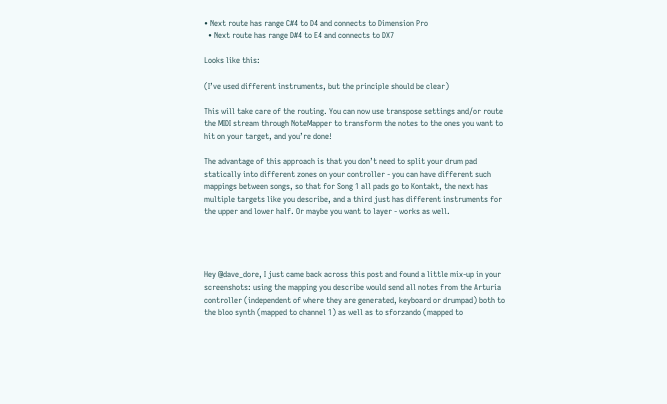• Next route has range C#4 to D4 and connects to Dimension Pro
  • Next route has range D#4 to E4 and connects to DX7

Looks like this:

(I’ve used different instruments, but the principle should be clear)

This will take care of the routing. You can now use transpose settings and/or route the MIDI stream through NoteMapper to transform the notes to the ones you want to hit on your target, and you’re done!

The advantage of this approach is that you don’t need to split your drum pad statically into different zones on your controller - you can have different such mappings between songs, so that for Song 1 all pads go to Kontakt, the next has multiple targets like you describe, and a third just has different instruments for the upper and lower half. Or maybe you want to layer - works as well.




Hey @dave_dore, I just came back across this post and found a little mix-up in your screenshots: using the mapping you describe would send all notes from the Arturia controller (independent of where they are generated, keyboard or drumpad) both to the bloo synth (mapped to channel 1) as well as to sforzando (mapped to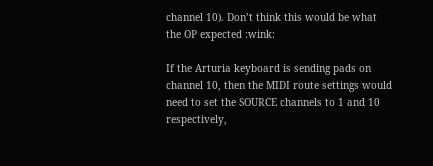channel 10). Don’t think this would be what the OP expected :wink:

If the Arturia keyboard is sending pads on channel 10, then the MIDI route settings would need to set the SOURCE channels to 1 and 10 respectively,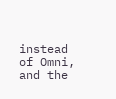instead of Omni, and the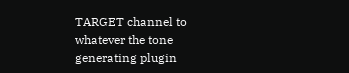TARGET channel to whatever the tone generating plugin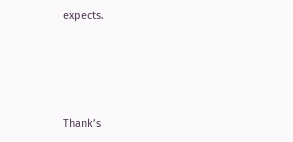expects.




Thank’s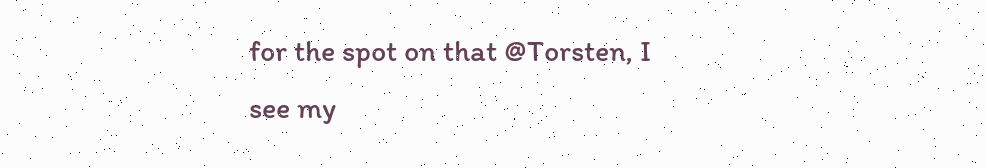for the spot on that @Torsten, I see my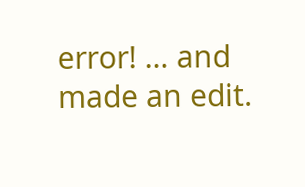error! … and made an edit.